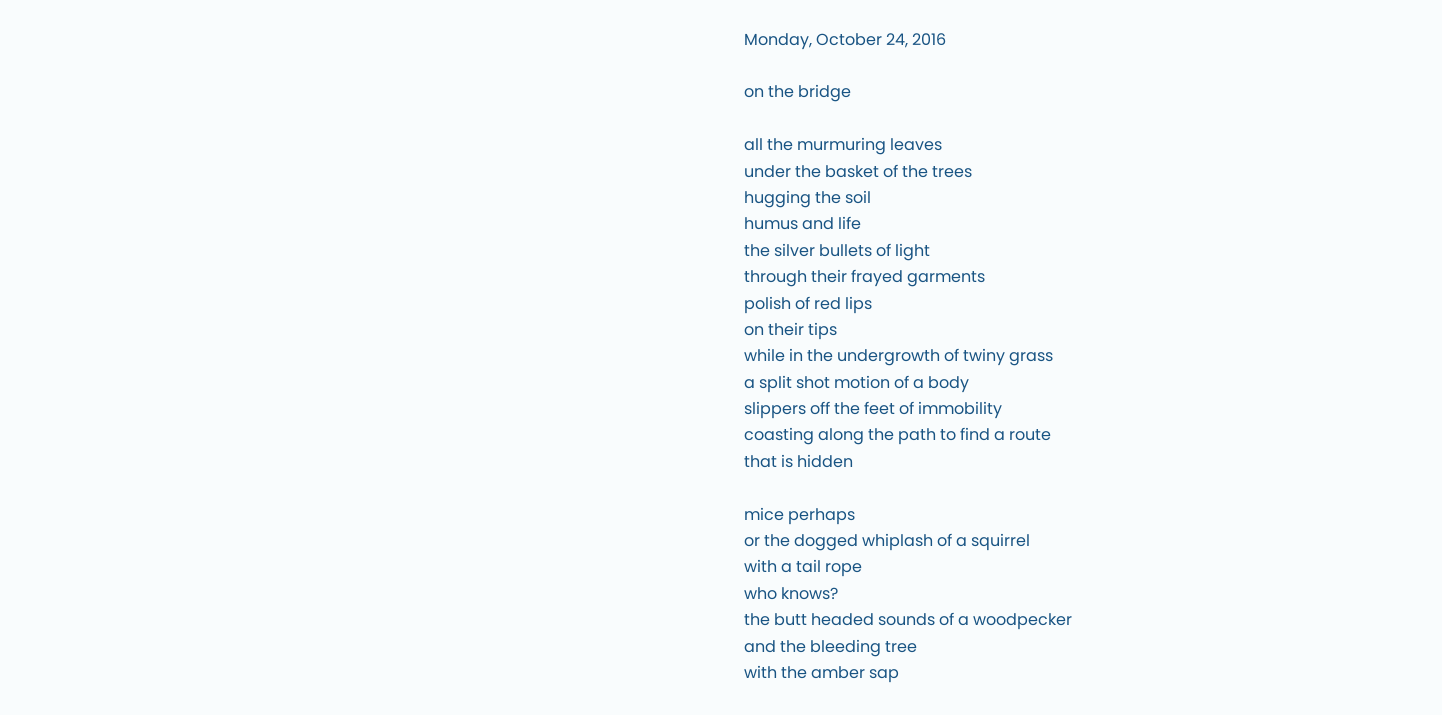Monday, October 24, 2016

on the bridge

all the murmuring leaves
under the basket of the trees
hugging the soil
humus and life
the silver bullets of light
through their frayed garments
polish of red lips
on their tips
while in the undergrowth of twiny grass
a split shot motion of a body
slippers off the feet of immobility
coasting along the path to find a route
that is hidden

mice perhaps
or the dogged whiplash of a squirrel
with a tail rope
who knows?
the butt headed sounds of a woodpecker
and the bleeding tree
with the amber sap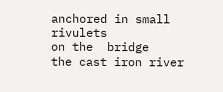anchored in small rivulets
on the  bridge
the cast iron river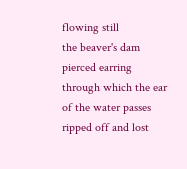flowing still
the beaver's dam      pierced earring
through which the ear of the water passes
ripped off and lost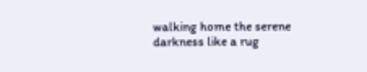walking home the serene darkness like a rug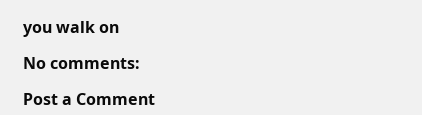you walk on

No comments:

Post a Comment